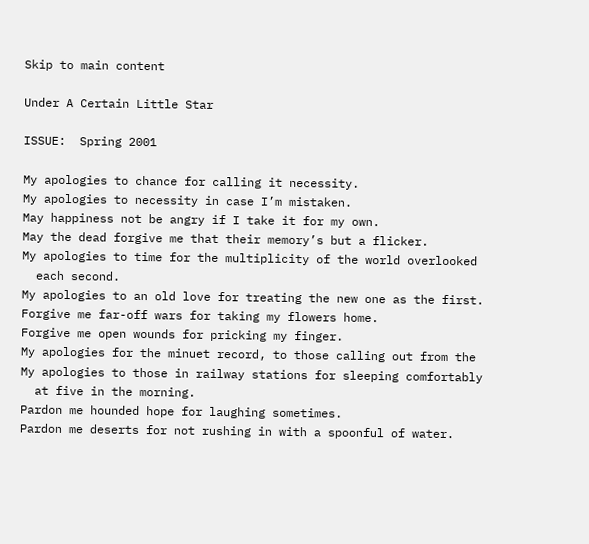Skip to main content

Under A Certain Little Star

ISSUE:  Spring 2001

My apologies to chance for calling it necessity.
My apologies to necessity in case I’m mistaken.
May happiness not be angry if I take it for my own.
May the dead forgive me that their memory’s but a flicker.
My apologies to time for the multiplicity of the world overlooked
  each second.
My apologies to an old love for treating the new one as the first.
Forgive me far-off wars for taking my flowers home.
Forgive me open wounds for pricking my finger.
My apologies for the minuet record, to those calling out from the
My apologies to those in railway stations for sleeping comfortably
  at five in the morning.
Pardon me hounded hope for laughing sometimes.
Pardon me deserts for not rushing in with a spoonful of water.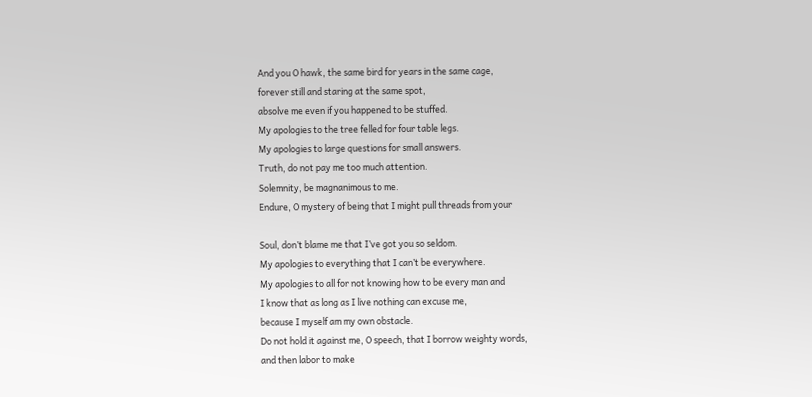And you O hawk, the same bird for years in the same cage,
forever still and staring at the same spot,
absolve me even if you happened to be stuffed.
My apologies to the tree felled for four table legs.
My apologies to large questions for small answers.
Truth, do not pay me too much attention.
Solemnity, be magnanimous to me.
Endure, O mystery of being that I might pull threads from your

Soul, don’t blame me that I’ve got you so seldom.
My apologies to everything that I can’t be everywhere.
My apologies to all for not knowing how to be every man and
I know that as long as I live nothing can excuse me,
because I myself am my own obstacle.
Do not hold it against me, O speech, that I borrow weighty words,
and then labor to make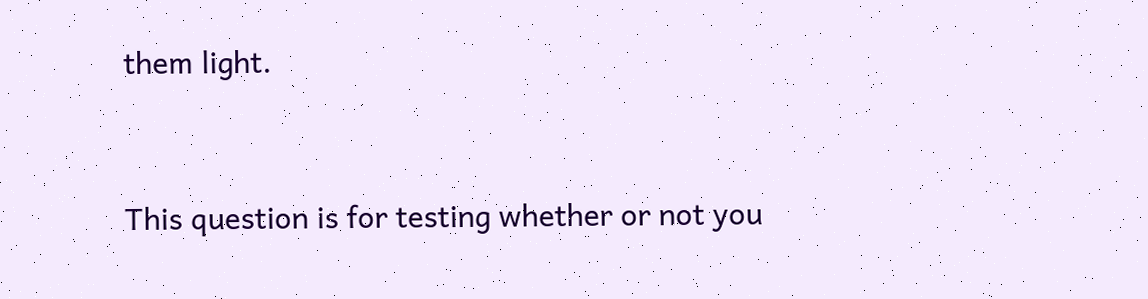them light.


This question is for testing whether or not you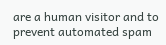are a human visitor and to prevent automated spam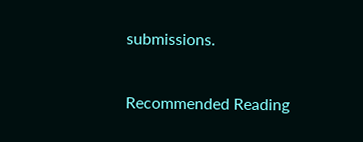submissions.

Recommended Reading